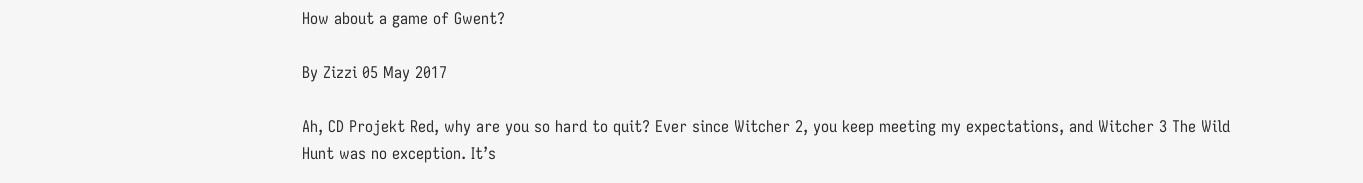How about a game of Gwent?

By Zizzi 05 May 2017

Ah, CD Projekt Red, why are you so hard to quit? Ever since Witcher 2, you keep meeting my expectations, and Witcher 3 The Wild Hunt was no exception. It’s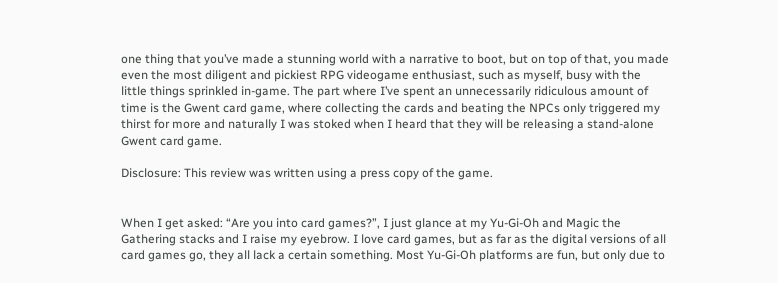one thing that you’ve made a stunning world with a narrative to boot, but on top of that, you made even the most diligent and pickiest RPG videogame enthusiast, such as myself, busy with the little things sprinkled in-game. The part where I’ve spent an unnecessarily ridiculous amount of time is the Gwent card game, where collecting the cards and beating the NPCs only triggered my thirst for more and naturally I was stoked when I heard that they will be releasing a stand-alone Gwent card game.

Disclosure: This review was written using a press copy of the game.


When I get asked: “Are you into card games?”, I just glance at my Yu-Gi-Oh and Magic the Gathering stacks and I raise my eyebrow. I love card games, but as far as the digital versions of all card games go, they all lack a certain something. Most Yu-Gi-Oh platforms are fun, but only due to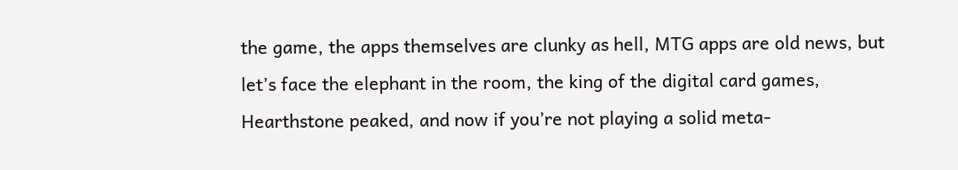the game, the apps themselves are clunky as hell, MTG apps are old news, but let’s face the elephant in the room, the king of the digital card games, Hearthstone peaked, and now if you’re not playing a solid meta-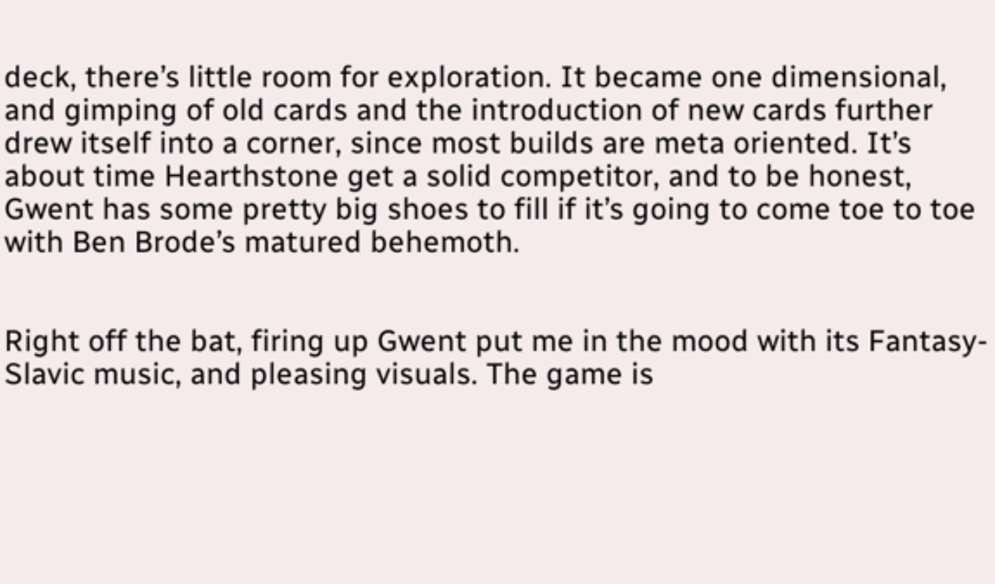deck, there’s little room for exploration. It became one dimensional, and gimping of old cards and the introduction of new cards further drew itself into a corner, since most builds are meta oriented. It’s about time Hearthstone get a solid competitor, and to be honest, Gwent has some pretty big shoes to fill if it’s going to come toe to toe with Ben Brode’s matured behemoth.


Right off the bat, firing up Gwent put me in the mood with its Fantasy-Slavic music, and pleasing visuals. The game is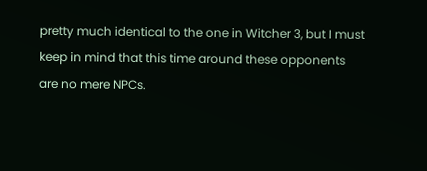pretty much identical to the one in Witcher 3, but I must keep in mind that this time around these opponents are no mere NPCs.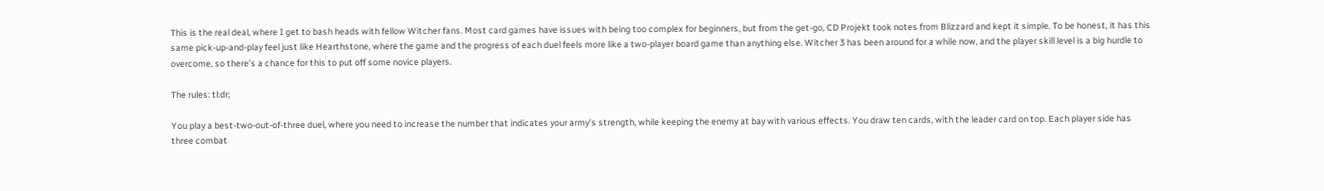This is the real deal, where I get to bash heads with fellow Witcher fans. Most card games have issues with being too complex for beginners, but from the get-go, CD Projekt took notes from Blizzard and kept it simple. To be honest, it has this same pick-up-and-play feel just like Hearthstone, where the game and the progress of each duel feels more like a two-player board game than anything else. Witcher 3 has been around for a while now, and the player skill level is a big hurdle to overcome, so there’s a chance for this to put off some novice players.

The rules: tl:dr;

You play a best-two-out-of-three duel, where you need to increase the number that indicates your army’s strength, while keeping the enemy at bay with various effects. You draw ten cards, with the leader card on top. Each player side has three combat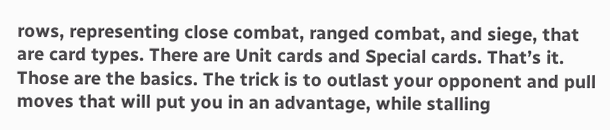rows, representing close combat, ranged combat, and siege, that are card types. There are Unit cards and Special cards. That’s it. Those are the basics. The trick is to outlast your opponent and pull moves that will put you in an advantage, while stalling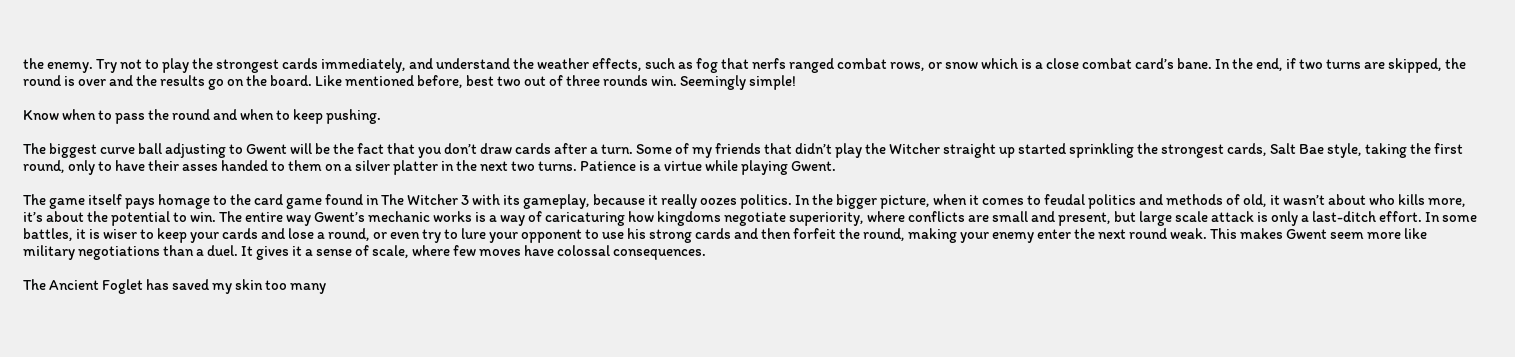the enemy. Try not to play the strongest cards immediately, and understand the weather effects, such as fog that nerfs ranged combat rows, or snow which is a close combat card’s bane. In the end, if two turns are skipped, the round is over and the results go on the board. Like mentioned before, best two out of three rounds win. Seemingly simple!

Know when to pass the round and when to keep pushing.

The biggest curve ball adjusting to Gwent will be the fact that you don’t draw cards after a turn. Some of my friends that didn’t play the Witcher straight up started sprinkling the strongest cards, Salt Bae style, taking the first round, only to have their asses handed to them on a silver platter in the next two turns. Patience is a virtue while playing Gwent.

The game itself pays homage to the card game found in The Witcher 3 with its gameplay, because it really oozes politics. In the bigger picture, when it comes to feudal politics and methods of old, it wasn’t about who kills more, it’s about the potential to win. The entire way Gwent’s mechanic works is a way of caricaturing how kingdoms negotiate superiority, where conflicts are small and present, but large scale attack is only a last-ditch effort. In some battles, it is wiser to keep your cards and lose a round, or even try to lure your opponent to use his strong cards and then forfeit the round, making your enemy enter the next round weak. This makes Gwent seem more like military negotiations than a duel. It gives it a sense of scale, where few moves have colossal consequences.

The Ancient Foglet has saved my skin too many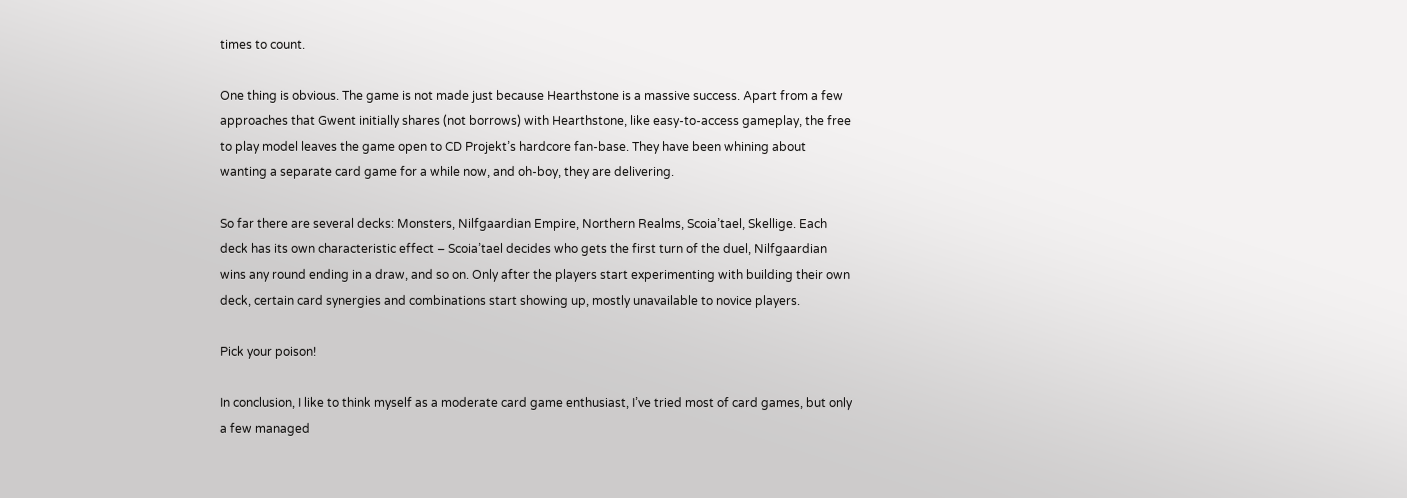times to count.

One thing is obvious. The game is not made just because Hearthstone is a massive success. Apart from a few approaches that Gwent initially shares (not borrows) with Hearthstone, like easy-to-access gameplay, the free to play model leaves the game open to CD Projekt’s hardcore fan-base. They have been whining about wanting a separate card game for a while now, and oh-boy, they are delivering.

So far there are several decks: Monsters, Nilfgaardian Empire, Northern Realms, Scoia’tael, Skellige. Each deck has its own characteristic effect – Scoia’tael decides who gets the first turn of the duel, Nilfgaardian wins any round ending in a draw, and so on. Only after the players start experimenting with building their own deck, certain card synergies and combinations start showing up, mostly unavailable to novice players.

Pick your poison!

In conclusion, I like to think myself as a moderate card game enthusiast, I’ve tried most of card games, but only a few managed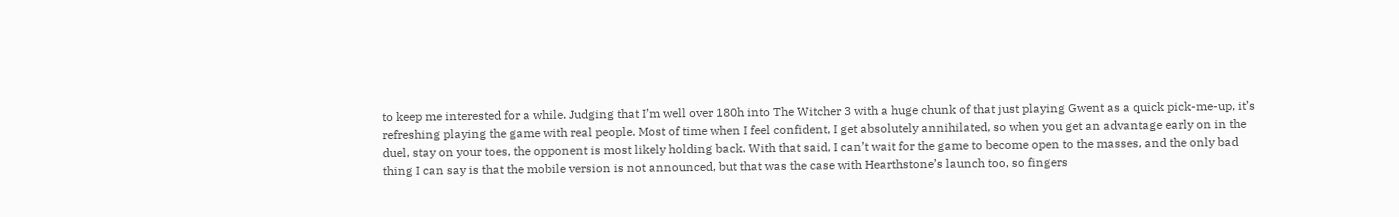to keep me interested for a while. Judging that I’m well over 180h into The Witcher 3 with a huge chunk of that just playing Gwent as a quick pick-me-up, it’s refreshing playing the game with real people. Most of time when I feel confident, I get absolutely annihilated, so when you get an advantage early on in the duel, stay on your toes, the opponent is most likely holding back. With that said, I can’t wait for the game to become open to the masses, and the only bad thing I can say is that the mobile version is not announced, but that was the case with Hearthstone’s launch too, so fingers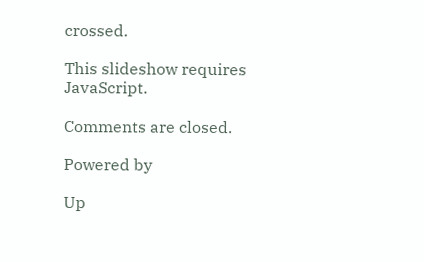crossed.

This slideshow requires JavaScript.

Comments are closed.

Powered by

Up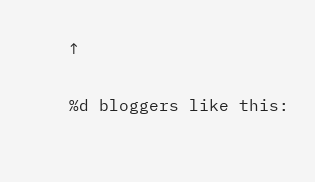↑

%d bloggers like this: